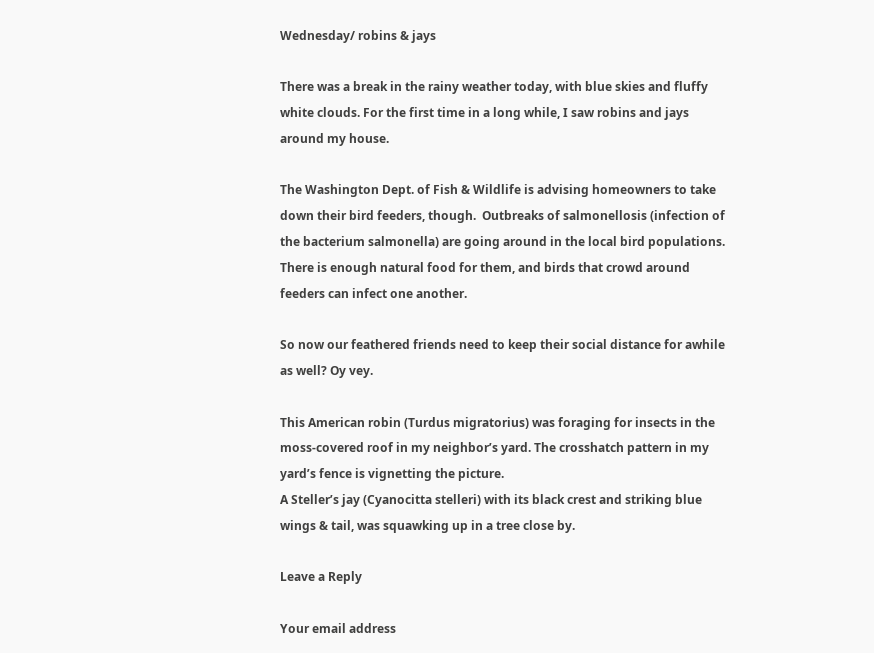Wednesday/ robins & jays

There was a break in the rainy weather today, with blue skies and fluffy white clouds. For the first time in a long while, I saw robins and jays around my house.

The Washington Dept. of Fish & Wildlife is advising homeowners to take down their bird feeders, though.  Outbreaks of salmonellosis (infection of the bacterium salmonella) are going around in the local bird populations.  There is enough natural food for them, and birds that crowd around feeders can infect one another.

So now our feathered friends need to keep their social distance for awhile as well? Oy vey.

This American robin (Turdus migratorius) was foraging for insects in the moss-covered roof in my neighbor’s yard. The crosshatch pattern in my yard’s fence is vignetting the picture.
A Steller’s jay (Cyanocitta stelleri) with its black crest and striking blue wings & tail, was squawking up in a tree close by.

Leave a Reply

Your email address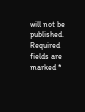will not be published. Required fields are marked *